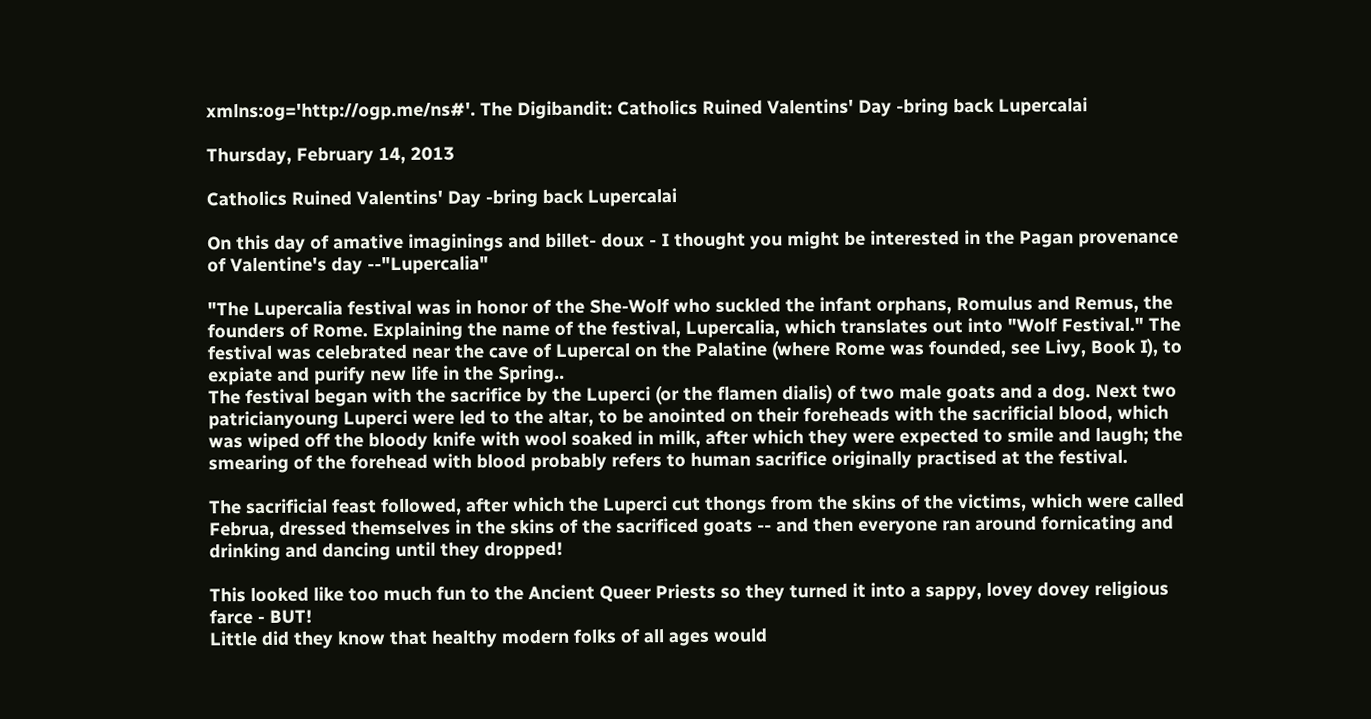xmlns:og='http://ogp.me/ns#'. The Digibandit: Catholics Ruined Valentins' Day -bring back Lupercalai

Thursday, February 14, 2013

Catholics Ruined Valentins' Day -bring back Lupercalai

On this day of amative imaginings and billet- doux - I thought you might be interested in the Pagan provenance of Valentine's day --"Lupercalia"

"The Lupercalia festival was in honor of the She-Wolf who suckled the infant orphans, Romulus and Remus, the founders of Rome. Explaining the name of the festival, Lupercalia, which translates out into "Wolf Festival." The festival was celebrated near the cave of Lupercal on the Palatine (where Rome was founded, see Livy, Book I), to expiate and purify new life in the Spring..
The festival began with the sacrifice by the Luperci (or the flamen dialis) of two male goats and a dog. Next two patricianyoung Luperci were led to the altar, to be anointed on their foreheads with the sacrificial blood, which was wiped off the bloody knife with wool soaked in milk, after which they were expected to smile and laugh; the smearing of the forehead with blood probably refers to human sacrifice originally practised at the festival.

The sacrificial feast followed, after which the Luperci cut thongs from the skins of the victims, which were called Februa, dressed themselves in the skins of the sacrificed goats -- and then everyone ran around fornicating and drinking and dancing until they dropped!

This looked like too much fun to the Ancient Queer Priests so they turned it into a sappy, lovey dovey religious farce - BUT!
Little did they know that healthy modern folks of all ages would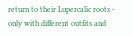return to their Lupercalic roots - only with different outfits and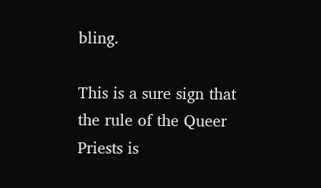bling.

This is a sure sign that the rule of the Queer Priests is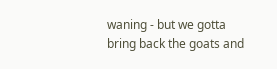waning - but we gotta bring back the goats and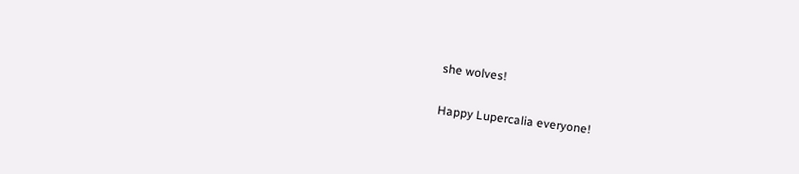she wolves!

Happy Lupercalia everyone!